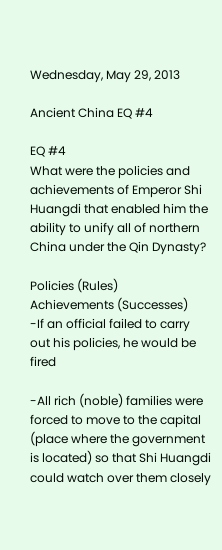Wednesday, May 29, 2013

Ancient China EQ #4

EQ #4
What were the policies and achievements of Emperor Shi Huangdi that enabled him the ability to unify all of northern China under the Qin Dynasty?

Policies (Rules)
Achievements (Successes)
-If an official failed to carry out his policies, he would be fired

-All rich (noble) families were forced to move to the capital (place where the government is located) so that Shi Huangdi could watch over them closely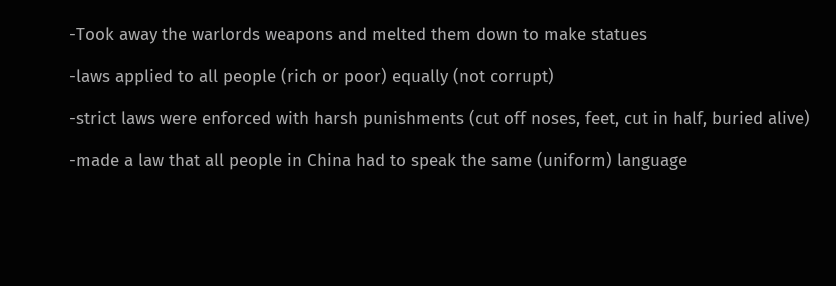-Took away the warlords weapons and melted them down to make statues

-laws applied to all people (rich or poor) equally (not corrupt)

-strict laws were enforced with harsh punishments (cut off noses, feet, cut in half, buried alive)

-made a law that all people in China had to speak the same (uniform) language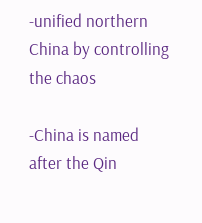-unified northern China by controlling the chaos

-China is named after the Qin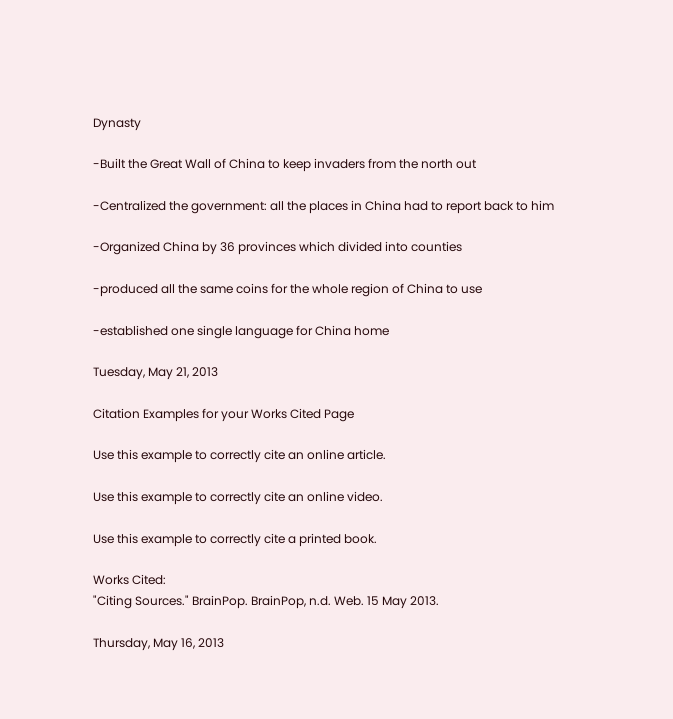Dynasty

-Built the Great Wall of China to keep invaders from the north out

-Centralized the government: all the places in China had to report back to him

-Organized China by 36 provinces which divided into counties

-produced all the same coins for the whole region of China to use

-established one single language for China home

Tuesday, May 21, 2013

Citation Examples for your Works Cited Page

Use this example to correctly cite an online article.

Use this example to correctly cite an online video.

Use this example to correctly cite a printed book.

Works Cited:
"Citing Sources." BrainPop. BrainPop, n.d. Web. 15 May 2013.

Thursday, May 16, 2013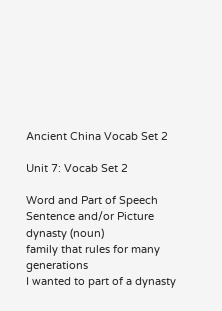Ancient China Vocab Set 2

Unit 7: Vocab Set 2

Word and Part of Speech
Sentence and/or Picture
dynasty (noun)
family that rules for many generations
I wanted to part of a dynasty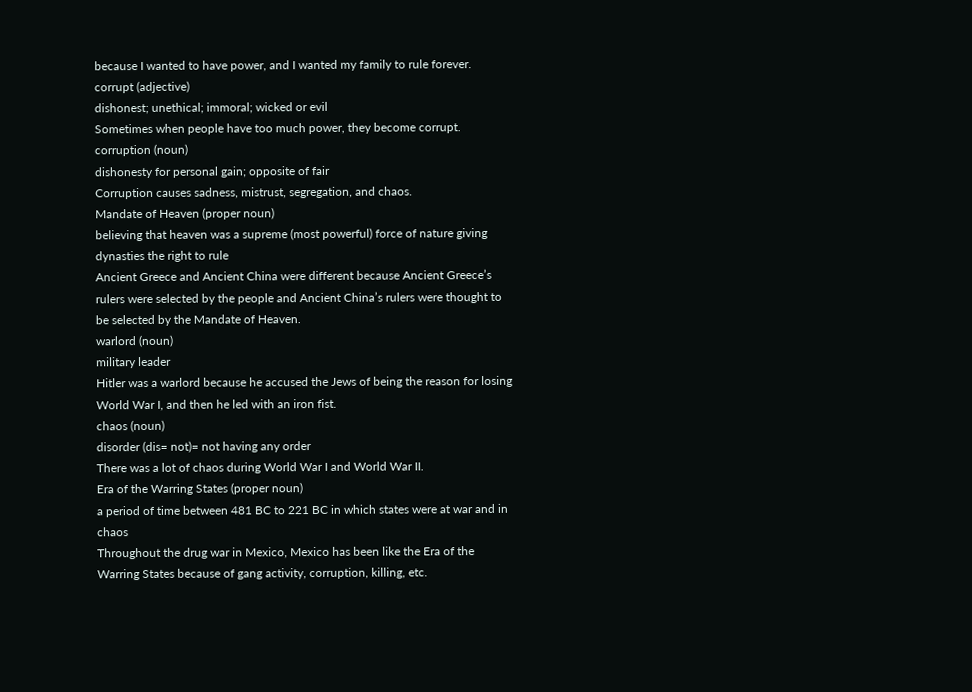because I wanted to have power, and I wanted my family to rule forever.
corrupt (adjective)
dishonest; unethical; immoral; wicked or evil
Sometimes when people have too much power, they become corrupt.
corruption (noun)
dishonesty for personal gain; opposite of fair
Corruption causes sadness, mistrust, segregation, and chaos.
Mandate of Heaven (proper noun)
believing that heaven was a supreme (most powerful) force of nature giving dynasties the right to rule
Ancient Greece and Ancient China were different because Ancient Greece’s rulers were selected by the people and Ancient China’s rulers were thought to be selected by the Mandate of Heaven.
warlord (noun)
military leader
Hitler was a warlord because he accused the Jews of being the reason for losing World War I, and then he led with an iron fist.
chaos (noun)
disorder (dis= not)= not having any order
There was a lot of chaos during World War I and World War II.
Era of the Warring States (proper noun)
a period of time between 481 BC to 221 BC in which states were at war and in chaos
Throughout the drug war in Mexico, Mexico has been like the Era of the Warring States because of gang activity, corruption, killing, etc.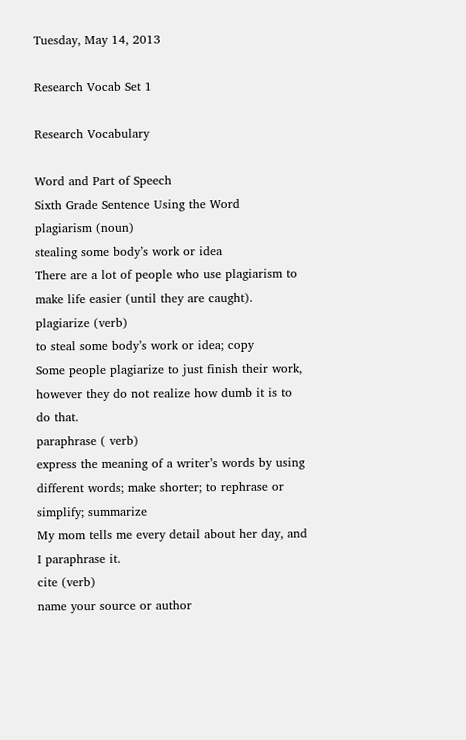Tuesday, May 14, 2013

Research Vocab Set 1

Research Vocabulary

Word and Part of Speech
Sixth Grade Sentence Using the Word
plagiarism (noun)
stealing some body’s work or idea
There are a lot of people who use plagiarism to make life easier (until they are caught).
plagiarize (verb)
to steal some body’s work or idea; copy
Some people plagiarize to just finish their work, however they do not realize how dumb it is to do that.
paraphrase ( verb)
express the meaning of a writer’s words by using different words; make shorter; to rephrase or simplify; summarize
My mom tells me every detail about her day, and I paraphrase it.
cite (verb)
name your source or author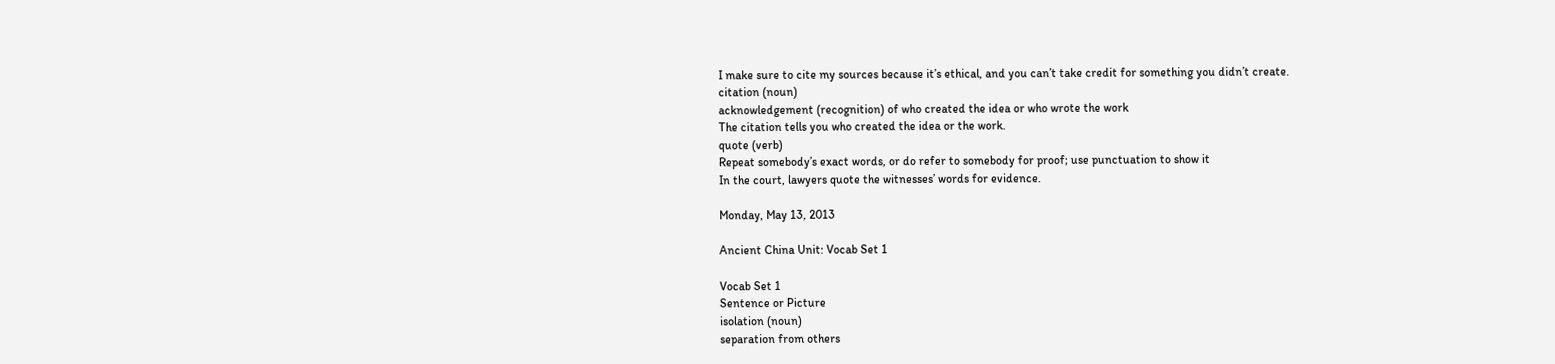I make sure to cite my sources because it’s ethical, and you can’t take credit for something you didn’t create.
citation (noun)
acknowledgement (recognition) of who created the idea or who wrote the work
The citation tells you who created the idea or the work.
quote (verb)
Repeat somebody’s exact words, or do refer to somebody for proof; use punctuation to show it
In the court, lawyers quote the witnesses’ words for evidence.

Monday, May 13, 2013

Ancient China Unit: Vocab Set 1

Vocab Set 1
Sentence or Picture
isolation (noun)
separation from others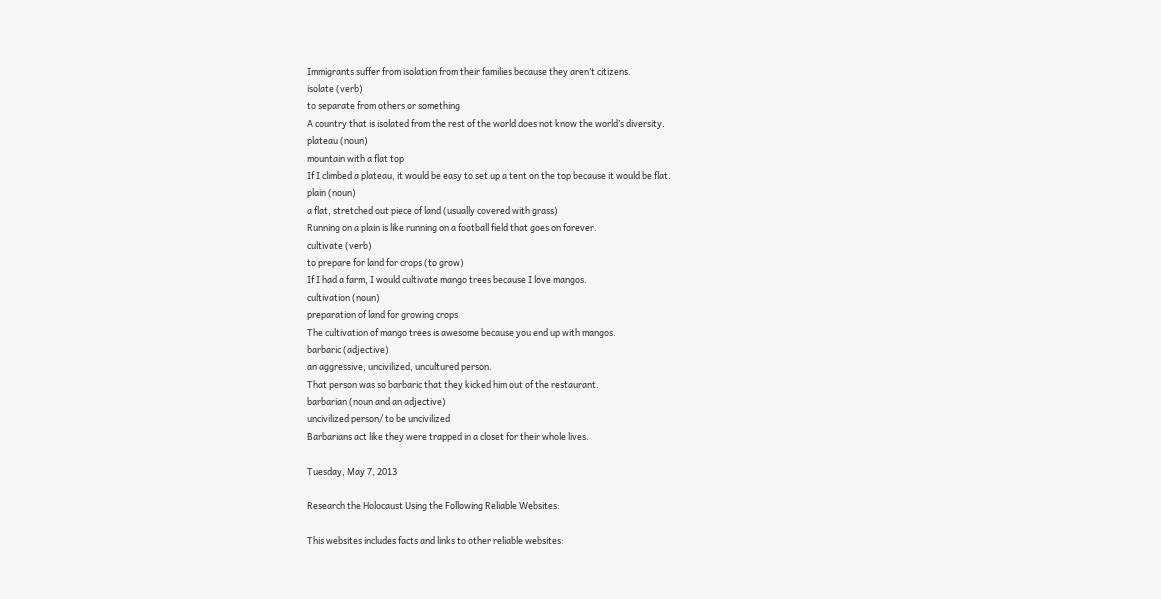Immigrants suffer from isolation from their families because they aren’t citizens.
isolate (verb)
to separate from others or something
A country that is isolated from the rest of the world does not know the world’s diversity.
plateau (noun)
mountain with a flat top
If I climbed a plateau, it would be easy to set up a tent on the top because it would be flat.
plain (noun)
a flat, stretched out piece of land (usually covered with grass)
Running on a plain is like running on a football field that goes on forever.
cultivate (verb)
to prepare for land for crops (to grow)
If I had a farm, I would cultivate mango trees because I love mangos.
cultivation (noun)
preparation of land for growing crops
The cultivation of mango trees is awesome because you end up with mangos.
barbaric (adjective)
an aggressive, uncivilized, uncultured person.
That person was so barbaric that they kicked him out of the restaurant.
barbarian (noun and an adjective)
uncivilized person/ to be uncivilized
Barbarians act like they were trapped in a closet for their whole lives.

Tuesday, May 7, 2013

Research the Holocaust Using the Following Reliable Websites:

This websites includes facts and links to other reliable websites: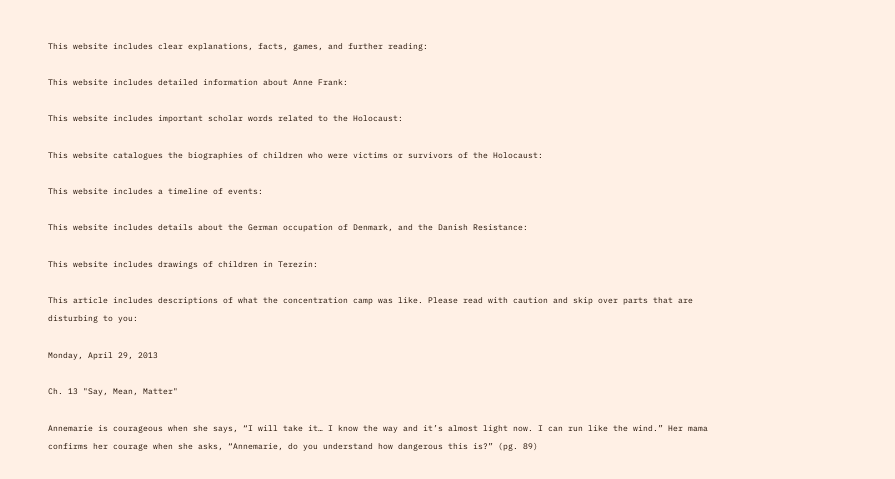This website includes clear explanations, facts, games, and further reading:

This website includes detailed information about Anne Frank:

This website includes important scholar words related to the Holocaust:

This website catalogues the biographies of children who were victims or survivors of the Holocaust:

This website includes a timeline of events:

This website includes details about the German occupation of Denmark, and the Danish Resistance:

This website includes drawings of children in Terezin:

This article includes descriptions of what the concentration camp was like. Please read with caution and skip over parts that are disturbing to you:

Monday, April 29, 2013

Ch. 13 "Say, Mean, Matter"

Annemarie is courageous when she says, “I will take it… I know the way and it’s almost light now. I can run like the wind.” Her mama confirms her courage when she asks, “Annemarie, do you understand how dangerous this is?” (pg. 89)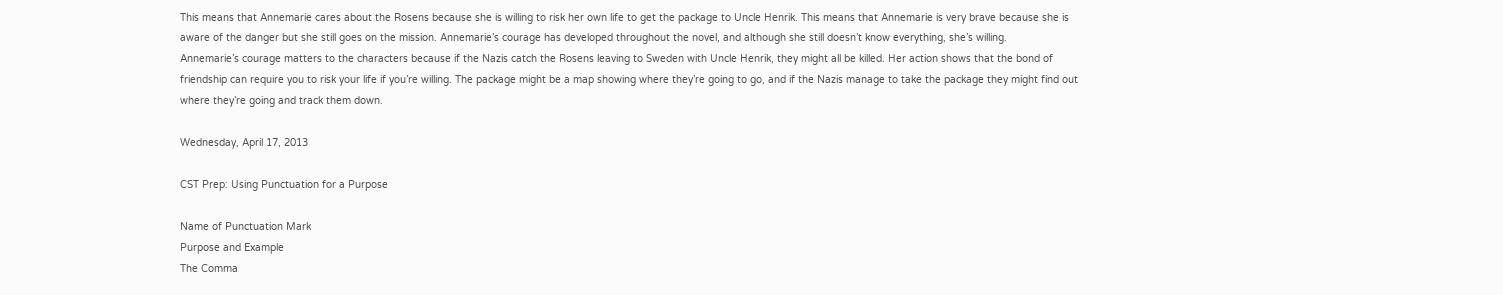This means that Annemarie cares about the Rosens because she is willing to risk her own life to get the package to Uncle Henrik. This means that Annemarie is very brave because she is aware of the danger but she still goes on the mission. Annemarie’s courage has developed throughout the novel, and although she still doesn’t know everything, she’s willing.
Annemarie’s courage matters to the characters because if the Nazis catch the Rosens leaving to Sweden with Uncle Henrik, they might all be killed. Her action shows that the bond of friendship can require you to risk your life if you’re willing. The package might be a map showing where they’re going to go, and if the Nazis manage to take the package they might find out where they’re going and track them down.

Wednesday, April 17, 2013

CST Prep: Using Punctuation for a Purpose

Name of Punctuation Mark
Purpose and Example
The Comma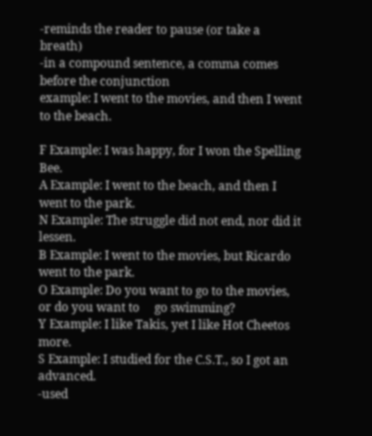-reminds the reader to pause (or take a breath)
-in a compound sentence, a comma comes before the conjunction
example: I went to the movies, and then I went to the beach.

F Example: I was happy, for I won the Spelling Bee.
A Example: I went to the beach, and then I went to the park.
N Example: The struggle did not end, nor did it lessen.
B Example: I went to the movies, but Ricardo went to the park.
O Example: Do you want to go to the movies, or do you want to     go swimming?
Y Example: I like Takis, yet I like Hot Cheetos more.
S Example: I studied for the C.S.T., so I got an advanced.
-used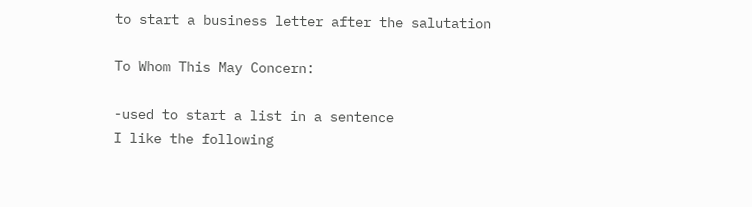to start a business letter after the salutation

To Whom This May Concern:

-used to start a list in a sentence
I like the following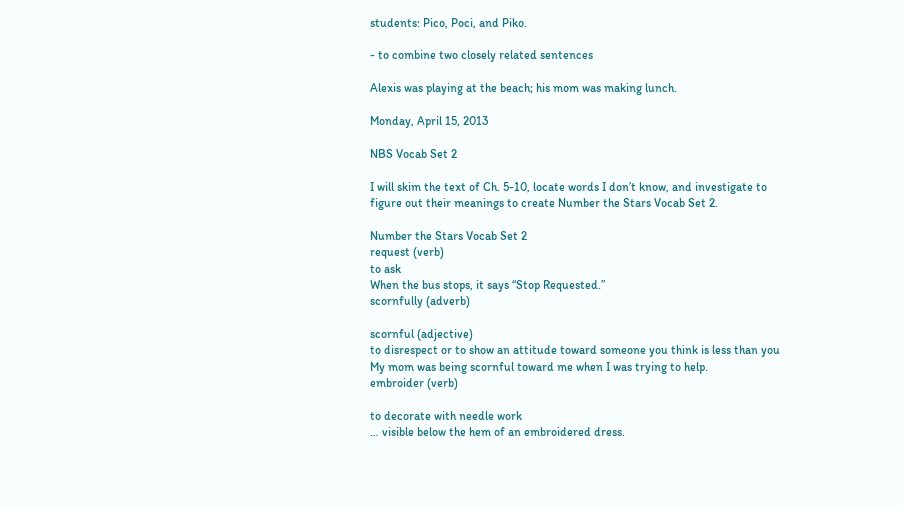students: Pico, Poci, and Piko.

- to combine two closely related sentences

Alexis was playing at the beach; his mom was making lunch.

Monday, April 15, 2013

NBS Vocab Set 2

I will skim the text of Ch. 5-10, locate words I don’t know, and investigate to figure out their meanings to create Number the Stars Vocab Set 2.

Number the Stars Vocab Set 2
request (verb)
to ask
When the bus stops, it says “Stop Requested.”
scornfully (adverb)

scornful (adjective)
to disrespect or to show an attitude toward someone you think is less than you
My mom was being scornful toward me when I was trying to help.
embroider (verb)

to decorate with needle work
… visible below the hem of an embroidered dress.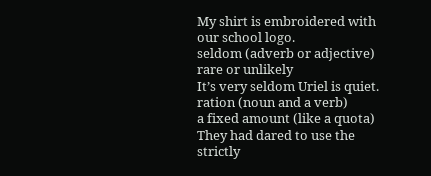My shirt is embroidered with our school logo.
seldom (adverb or adjective)
rare or unlikely
It’s very seldom Uriel is quiet.
ration (noun and a verb)
a fixed amount (like a quota)
They had dared to use the strictly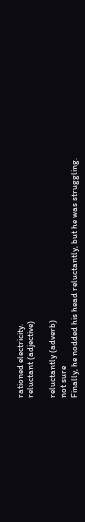rationed electricity.
reluctant (adjective)

reluctantly (adverb)
not sure
Finally, he nodded his head reluctantly, but he was struggling.